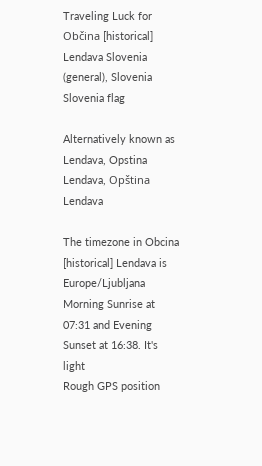Traveling Luck for Občina [historical] Lendava Slovenia (general), Slovenia Slovenia flag

Alternatively known as Lendava, Opstina Lendava, Opština Lendava

The timezone in Obcina [historical] Lendava is Europe/Ljubljana
Morning Sunrise at 07:31 and Evening Sunset at 16:38. It's light
Rough GPS position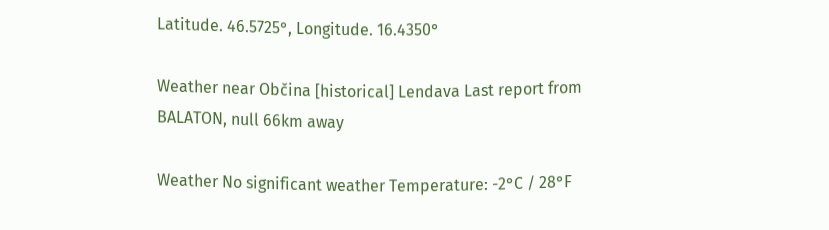Latitude. 46.5725°, Longitude. 16.4350°

Weather near Občina [historical] Lendava Last report from BALATON, null 66km away

Weather No significant weather Temperature: -2°C / 28°F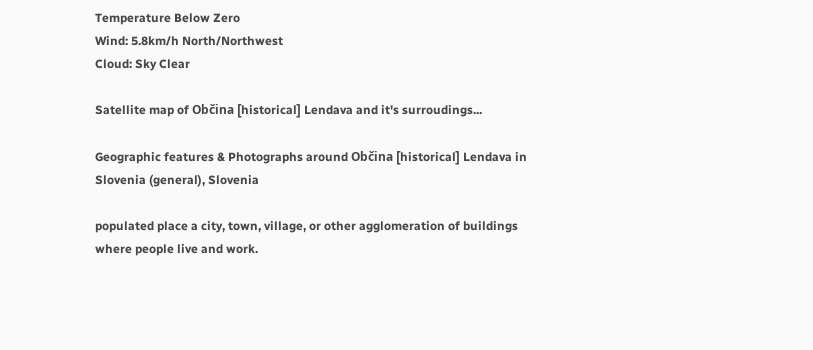Temperature Below Zero
Wind: 5.8km/h North/Northwest
Cloud: Sky Clear

Satellite map of Občina [historical] Lendava and it's surroudings...

Geographic features & Photographs around Občina [historical] Lendava in Slovenia (general), Slovenia

populated place a city, town, village, or other agglomeration of buildings where people live and work.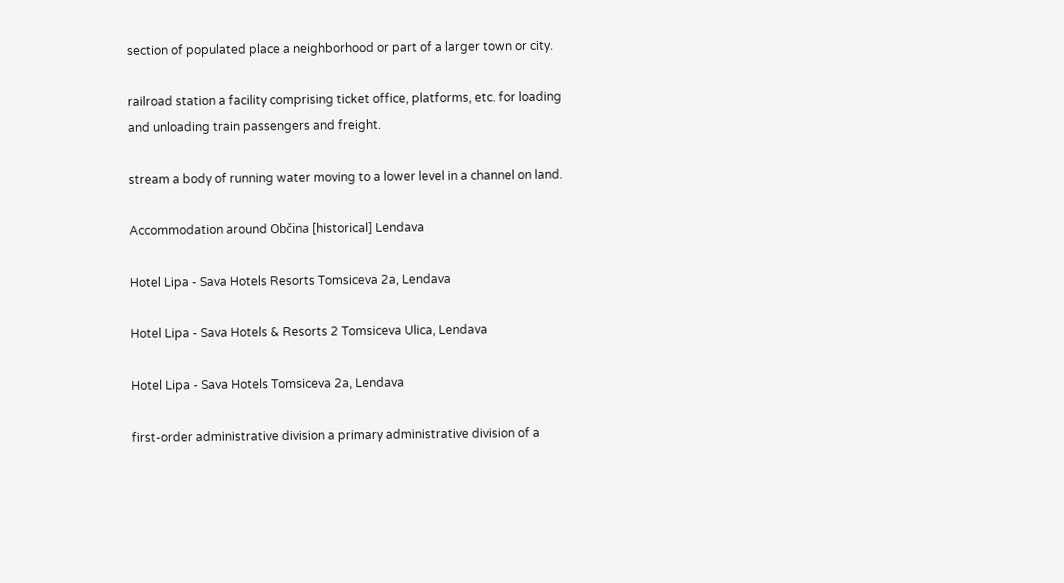section of populated place a neighborhood or part of a larger town or city.

railroad station a facility comprising ticket office, platforms, etc. for loading and unloading train passengers and freight.

stream a body of running water moving to a lower level in a channel on land.

Accommodation around Občina [historical] Lendava

Hotel Lipa - Sava Hotels Resorts Tomsiceva 2a, Lendava

Hotel Lipa - Sava Hotels & Resorts 2 Tomsiceva Ulica, Lendava

Hotel Lipa - Sava Hotels Tomsiceva 2a, Lendava

first-order administrative division a primary administrative division of a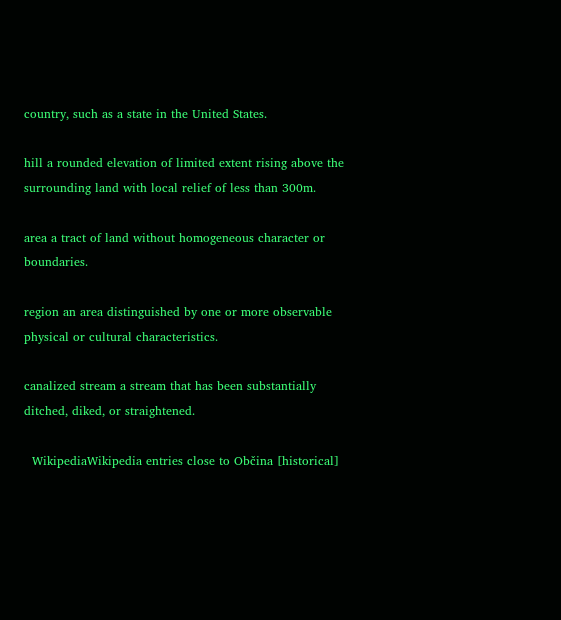country, such as a state in the United States.

hill a rounded elevation of limited extent rising above the surrounding land with local relief of less than 300m.

area a tract of land without homogeneous character or boundaries.

region an area distinguished by one or more observable physical or cultural characteristics.

canalized stream a stream that has been substantially ditched, diked, or straightened.

  WikipediaWikipedia entries close to Občina [historical]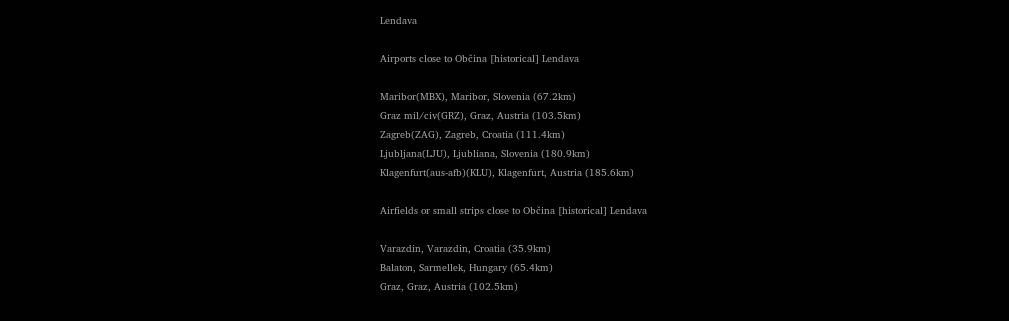Lendava

Airports close to Občina [historical] Lendava

Maribor(MBX), Maribor, Slovenia (67.2km)
Graz mil/civ(GRZ), Graz, Austria (103.5km)
Zagreb(ZAG), Zagreb, Croatia (111.4km)
Ljubljana(LJU), Ljubliana, Slovenia (180.9km)
Klagenfurt(aus-afb)(KLU), Klagenfurt, Austria (185.6km)

Airfields or small strips close to Občina [historical] Lendava

Varazdin, Varazdin, Croatia (35.9km)
Balaton, Sarmellek, Hungary (65.4km)
Graz, Graz, Austria (102.5km)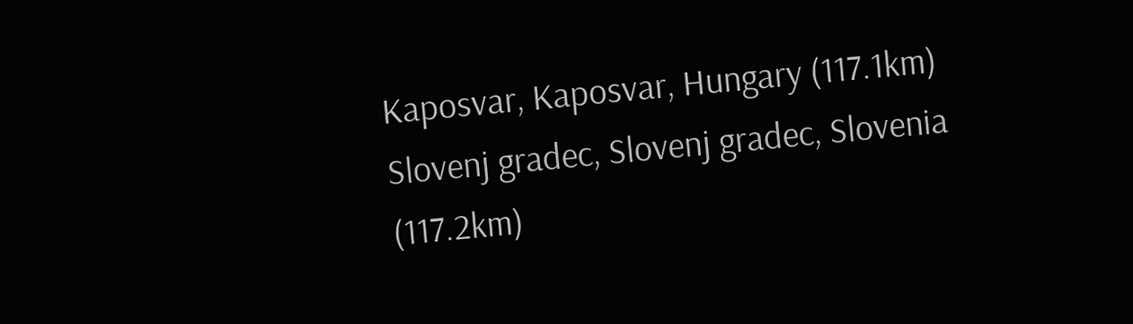Kaposvar, Kaposvar, Hungary (117.1km)
Slovenj gradec, Slovenj gradec, Slovenia (117.2km)